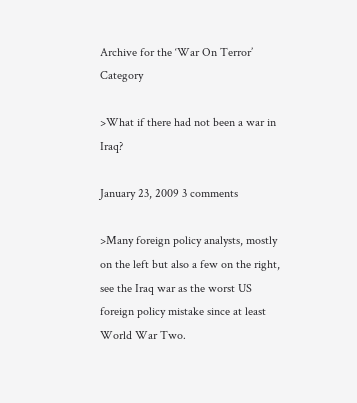Archive for the ‘War On Terror’ Category

>What if there had not been a war in Iraq?

January 23, 2009 3 comments

>Many foreign policy analysts, mostly on the left but also a few on the right, see the Iraq war as the worst US foreign policy mistake since at least World War Two.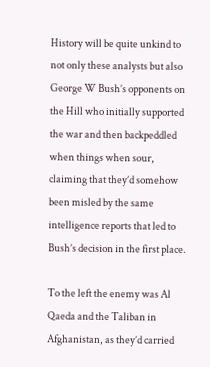History will be quite unkind to not only these analysts but also George W Bush’s opponents on the Hill who initially supported the war and then backpeddled when things when sour, claiming that they’d somehow been misled by the same intelligence reports that led to Bush’s decision in the first place.

To the left the enemy was Al Qaeda and the Taliban in Afghanistan, as they’d carried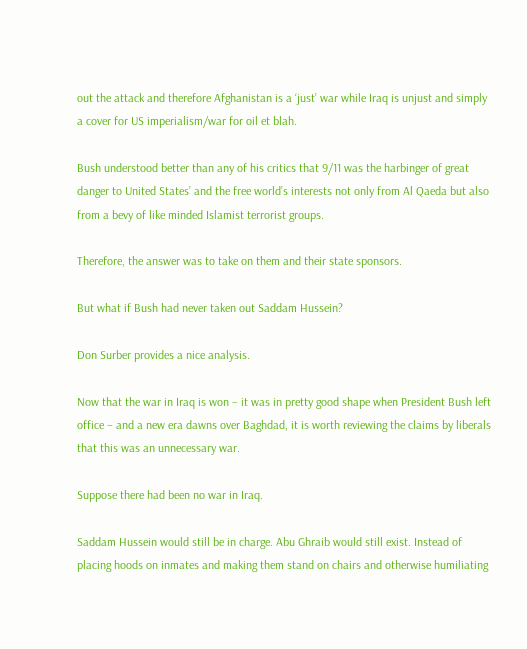out the attack and therefore Afghanistan is a ‘just’ war while Iraq is unjust and simply a cover for US imperialism/war for oil et blah.

Bush understood better than any of his critics that 9/11 was the harbinger of great danger to United States’ and the free world’s interests not only from Al Qaeda but also from a bevy of like minded Islamist terrorist groups.

Therefore, the answer was to take on them and their state sponsors.

But what if Bush had never taken out Saddam Hussein?

Don Surber provides a nice analysis.

Now that the war in Iraq is won – it was in pretty good shape when President Bush left office – and a new era dawns over Baghdad, it is worth reviewing the claims by liberals that this was an unnecessary war.

Suppose there had been no war in Iraq.

Saddam Hussein would still be in charge. Abu Ghraib would still exist. Instead of placing hoods on inmates and making them stand on chairs and otherwise humiliating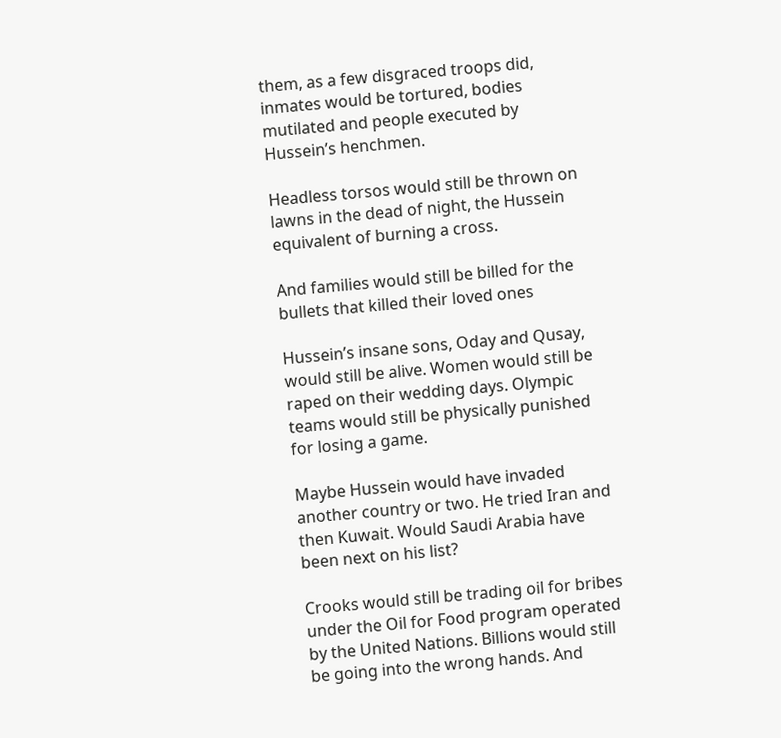them, as a few disgraced troops did, inmates would be tortured, bodies mutilated and people executed by Hussein’s henchmen.

Headless torsos would still be thrown on lawns in the dead of night, the Hussein equivalent of burning a cross.

And families would still be billed for the bullets that killed their loved ones

Hussein’s insane sons, Oday and Qusay, would still be alive. Women would still be raped on their wedding days. Olympic teams would still be physically punished for losing a game.

Maybe Hussein would have invaded another country or two. He tried Iran and then Kuwait. Would Saudi Arabia have been next on his list?

Crooks would still be trading oil for bribes under the Oil for Food program operated by the United Nations. Billions would still be going into the wrong hands. And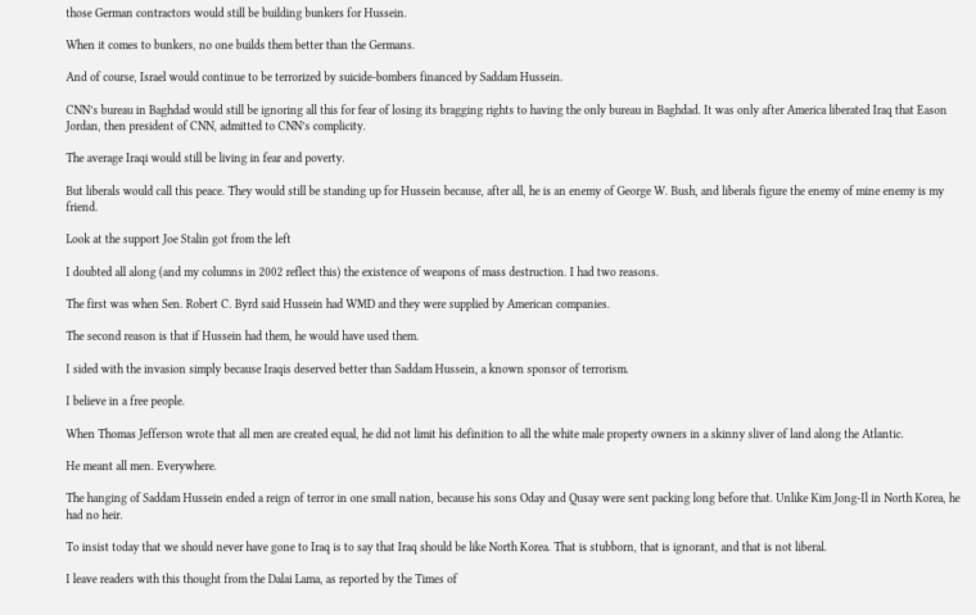those German contractors would still be building bunkers for Hussein.

When it comes to bunkers, no one builds them better than the Germans.

And of course, Israel would continue to be terrorized by suicide-bombers financed by Saddam Hussein.

CNN’s bureau in Baghdad would still be ignoring all this for fear of losing its bragging rights to having the only bureau in Baghdad. It was only after America liberated Iraq that Eason Jordan, then president of CNN, admitted to CNN’s complicity.

The average Iraqi would still be living in fear and poverty.

But liberals would call this peace. They would still be standing up for Hussein because, after all, he is an enemy of George W. Bush, and liberals figure the enemy of mine enemy is my friend.

Look at the support Joe Stalin got from the left

I doubted all along (and my columns in 2002 reflect this) the existence of weapons of mass destruction. I had two reasons.

The first was when Sen. Robert C. Byrd said Hussein had WMD and they were supplied by American companies.

The second reason is that if Hussein had them, he would have used them.

I sided with the invasion simply because Iraqis deserved better than Saddam Hussein, a known sponsor of terrorism.

I believe in a free people.

When Thomas Jefferson wrote that all men are created equal, he did not limit his definition to all the white male property owners in a skinny sliver of land along the Atlantic.

He meant all men. Everywhere.

The hanging of Saddam Hussein ended a reign of terror in one small nation, because his sons Oday and Qusay were sent packing long before that. Unlike Kim Jong-Il in North Korea, he had no heir.

To insist today that we should never have gone to Iraq is to say that Iraq should be like North Korea. That is stubborn, that is ignorant, and that is not liberal.

I leave readers with this thought from the Dalai Lama, as reported by the Times of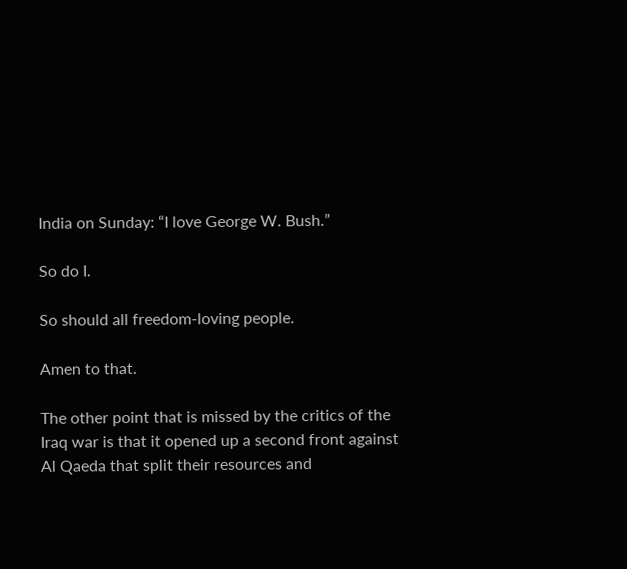India on Sunday: “I love George W. Bush.”

So do I.

So should all freedom-loving people.

Amen to that.

The other point that is missed by the critics of the Iraq war is that it opened up a second front against Al Qaeda that split their resources and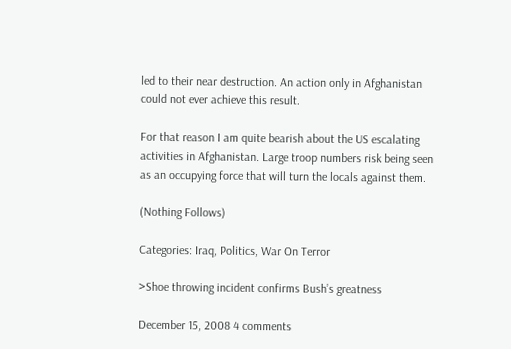led to their near destruction. An action only in Afghanistan could not ever achieve this result.

For that reason I am quite bearish about the US escalating activities in Afghanistan. Large troop numbers risk being seen as an occupying force that will turn the locals against them.

(Nothing Follows)

Categories: Iraq, Politics, War On Terror

>Shoe throwing incident confirms Bush’s greatness

December 15, 2008 4 comments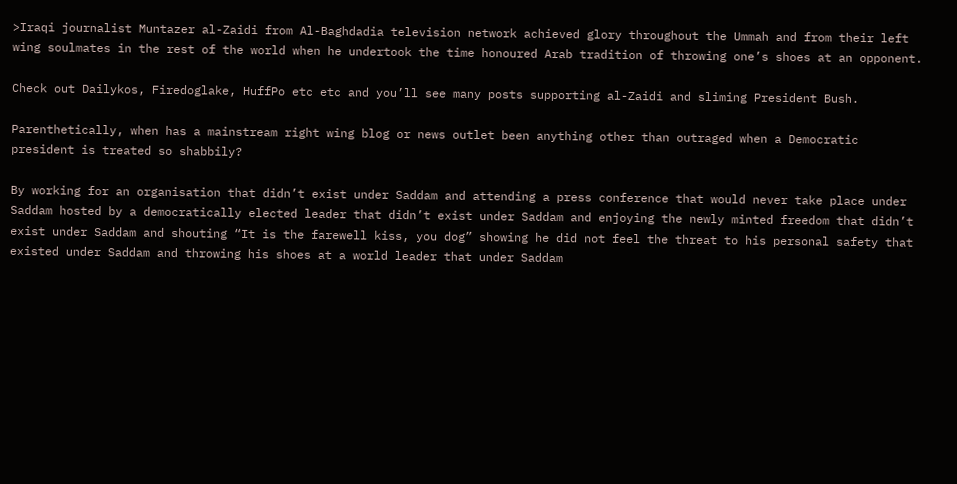>Iraqi journalist Muntazer al-Zaidi from Al-Baghdadia television network achieved glory throughout the Ummah and from their left wing soulmates in the rest of the world when he undertook the time honoured Arab tradition of throwing one’s shoes at an opponent.

Check out Dailykos, Firedoglake, HuffPo etc etc and you’ll see many posts supporting al-Zaidi and sliming President Bush.

Parenthetically, when has a mainstream right wing blog or news outlet been anything other than outraged when a Democratic president is treated so shabbily?

By working for an organisation that didn’t exist under Saddam and attending a press conference that would never take place under Saddam hosted by a democratically elected leader that didn’t exist under Saddam and enjoying the newly minted freedom that didn’t exist under Saddam and shouting “It is the farewell kiss, you dog” showing he did not feel the threat to his personal safety that existed under Saddam and throwing his shoes at a world leader that under Saddam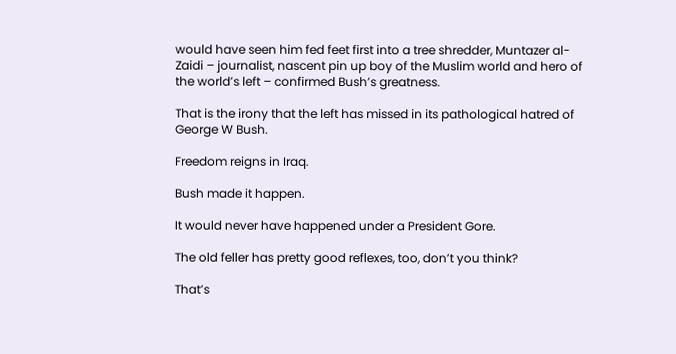would have seen him fed feet first into a tree shredder, Muntazer al-Zaidi – journalist, nascent pin up boy of the Muslim world and hero of the world’s left – confirmed Bush’s greatness.

That is the irony that the left has missed in its pathological hatred of George W Bush.

Freedom reigns in Iraq.

Bush made it happen.

It would never have happened under a President Gore.

The old feller has pretty good reflexes, too, don’t you think?

That’s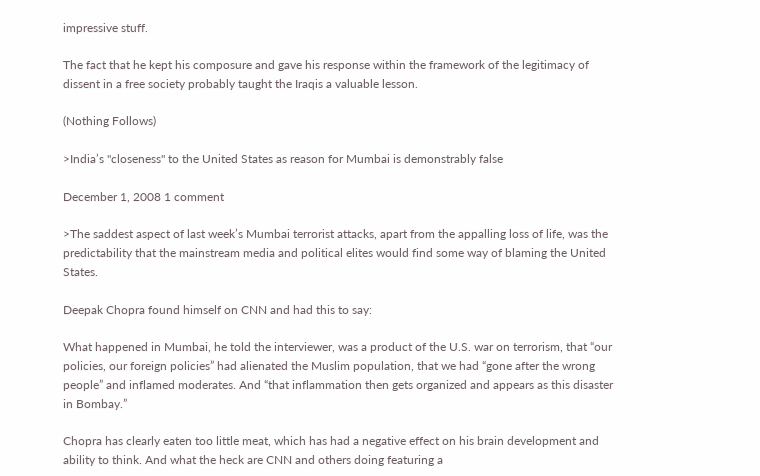impressive stuff.

The fact that he kept his composure and gave his response within the framework of the legitimacy of dissent in a free society probably taught the Iraqis a valuable lesson.

(Nothing Follows)

>India’s "closeness" to the United States as reason for Mumbai is demonstrably false

December 1, 2008 1 comment

>The saddest aspect of last week’s Mumbai terrorist attacks, apart from the appalling loss of life, was the predictability that the mainstream media and political elites would find some way of blaming the United States.

Deepak Chopra found himself on CNN and had this to say:

What happened in Mumbai, he told the interviewer, was a product of the U.S. war on terrorism, that “our policies, our foreign policies” had alienated the Muslim population, that we had “gone after the wrong people” and inflamed moderates. And “that inflammation then gets organized and appears as this disaster in Bombay.”

Chopra has clearly eaten too little meat, which has had a negative effect on his brain development and ability to think. And what the heck are CNN and others doing featuring a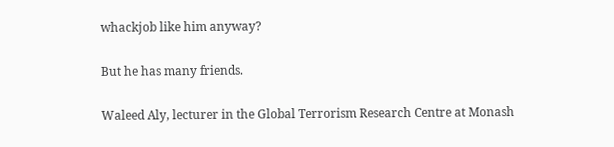whackjob like him anyway?

But he has many friends.

Waleed Aly, lecturer in the Global Terrorism Research Centre at Monash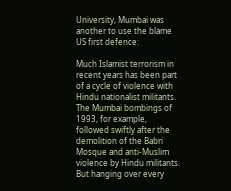University, Mumbai was another to use the blame US first defence:

Much Islamist terrorism in recent years has been part of a cycle of violence with Hindu nationalist militants. The Mumbai bombings of 1993, for example, followed swiftly after the demolition of the Babri Mosque and anti-Muslim violence by Hindu militants. But hanging over every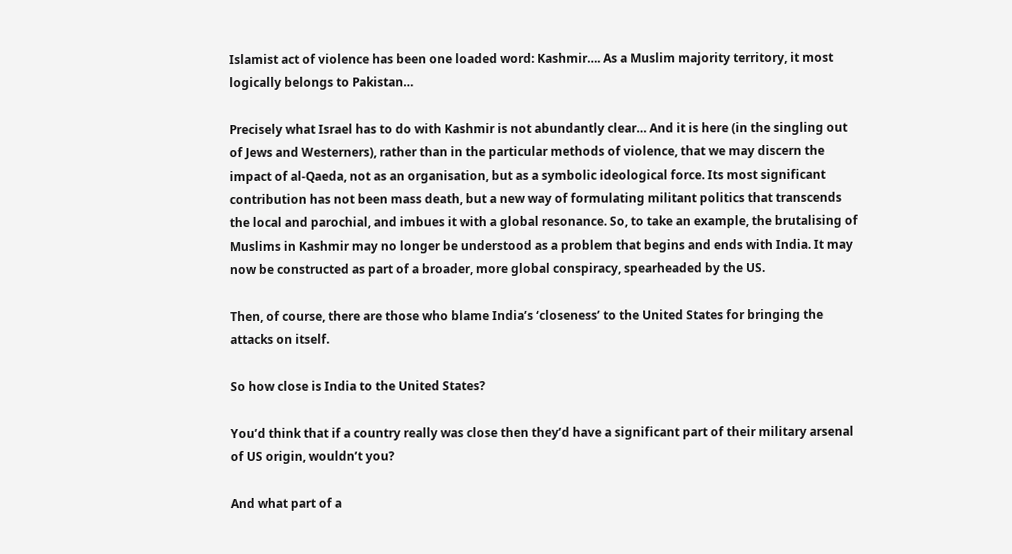Islamist act of violence has been one loaded word: Kashmir…. As a Muslim majority territory, it most logically belongs to Pakistan…

Precisely what Israel has to do with Kashmir is not abundantly clear… And it is here (in the singling out of Jews and Westerners), rather than in the particular methods of violence, that we may discern the impact of al-Qaeda, not as an organisation, but as a symbolic ideological force. Its most significant contribution has not been mass death, but a new way of formulating militant politics that transcends the local and parochial, and imbues it with a global resonance. So, to take an example, the brutalising of Muslims in Kashmir may no longer be understood as a problem that begins and ends with India. It may now be constructed as part of a broader, more global conspiracy, spearheaded by the US.

Then, of course, there are those who blame India’s ‘closeness’ to the United States for bringing the attacks on itself.

So how close is India to the United States?

You’d think that if a country really was close then they’d have a significant part of their military arsenal of US origin, wouldn’t you?

And what part of a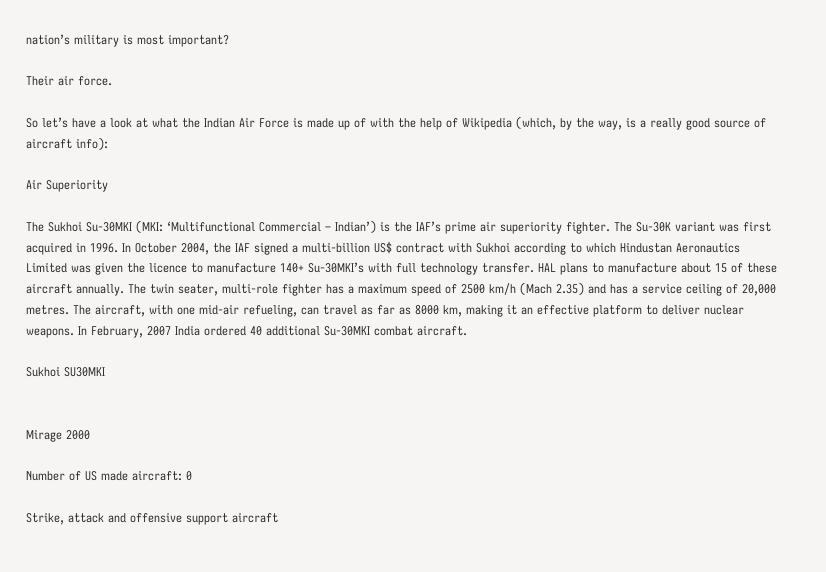nation’s military is most important?

Their air force.

So let’s have a look at what the Indian Air Force is made up of with the help of Wikipedia (which, by the way, is a really good source of aircraft info):

Air Superiority

The Sukhoi Su-30MKI (MKI: ‘Multifunctional Commercial – Indian’) is the IAF’s prime air superiority fighter. The Su-30K variant was first acquired in 1996. In October 2004, the IAF signed a multi-billion US$ contract with Sukhoi according to which Hindustan Aeronautics Limited was given the licence to manufacture 140+ Su-30MKI’s with full technology transfer. HAL plans to manufacture about 15 of these aircraft annually. The twin seater, multi-role fighter has a maximum speed of 2500 km/h (Mach 2.35) and has a service ceiling of 20,000 metres. The aircraft, with one mid-air refueling, can travel as far as 8000 km, making it an effective platform to deliver nuclear weapons. In February, 2007 India ordered 40 additional Su-30MKI combat aircraft.

Sukhoi SU30MKI


Mirage 2000

Number of US made aircraft: 0

Strike, attack and offensive support aircraft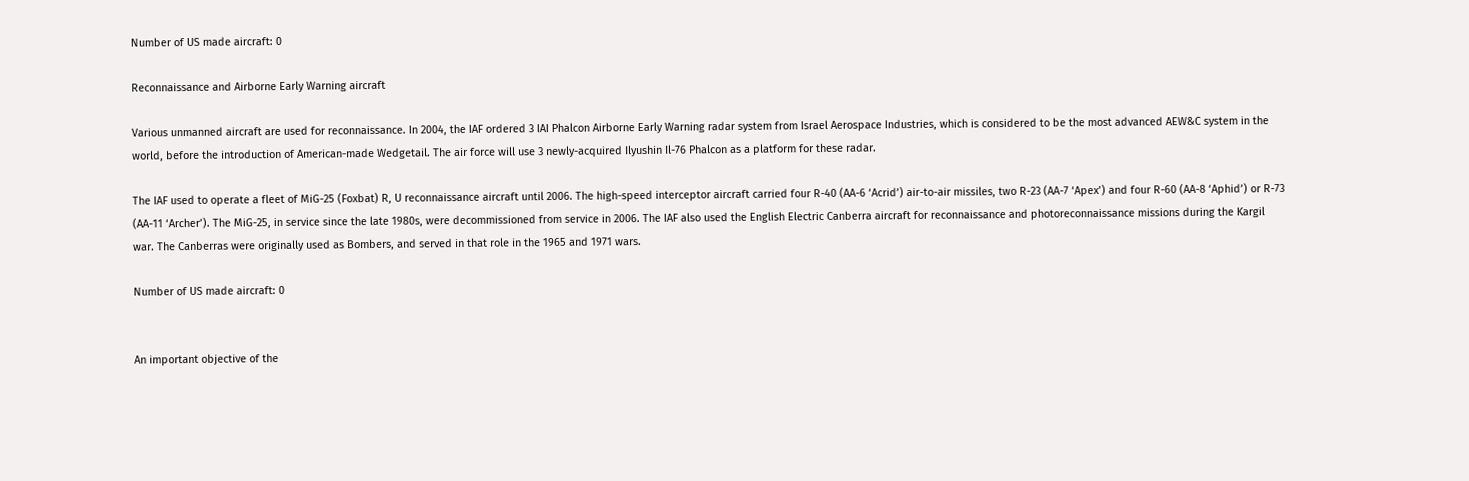Number of US made aircraft: 0

Reconnaissance and Airborne Early Warning aircraft

Various unmanned aircraft are used for reconnaissance. In 2004, the IAF ordered 3 IAI Phalcon Airborne Early Warning radar system from Israel Aerospace Industries, which is considered to be the most advanced AEW&C system in the world, before the introduction of American-made Wedgetail. The air force will use 3 newly-acquired Ilyushin Il-76 Phalcon as a platform for these radar.

The IAF used to operate a fleet of MiG-25 (Foxbat) R, U reconnaissance aircraft until 2006. The high-speed interceptor aircraft carried four R-40 (AA-6 ‘Acrid’) air-to-air missiles, two R-23 (AA-7 ‘Apex’) and four R-60 (AA-8 ‘Aphid’) or R-73 (AA-11 ‘Archer’). The MiG-25, in service since the late 1980s, were decommissioned from service in 2006. The IAF also used the English Electric Canberra aircraft for reconnaissance and photoreconnaissance missions during the Kargil war. The Canberras were originally used as Bombers, and served in that role in the 1965 and 1971 wars.

Number of US made aircraft: 0


An important objective of the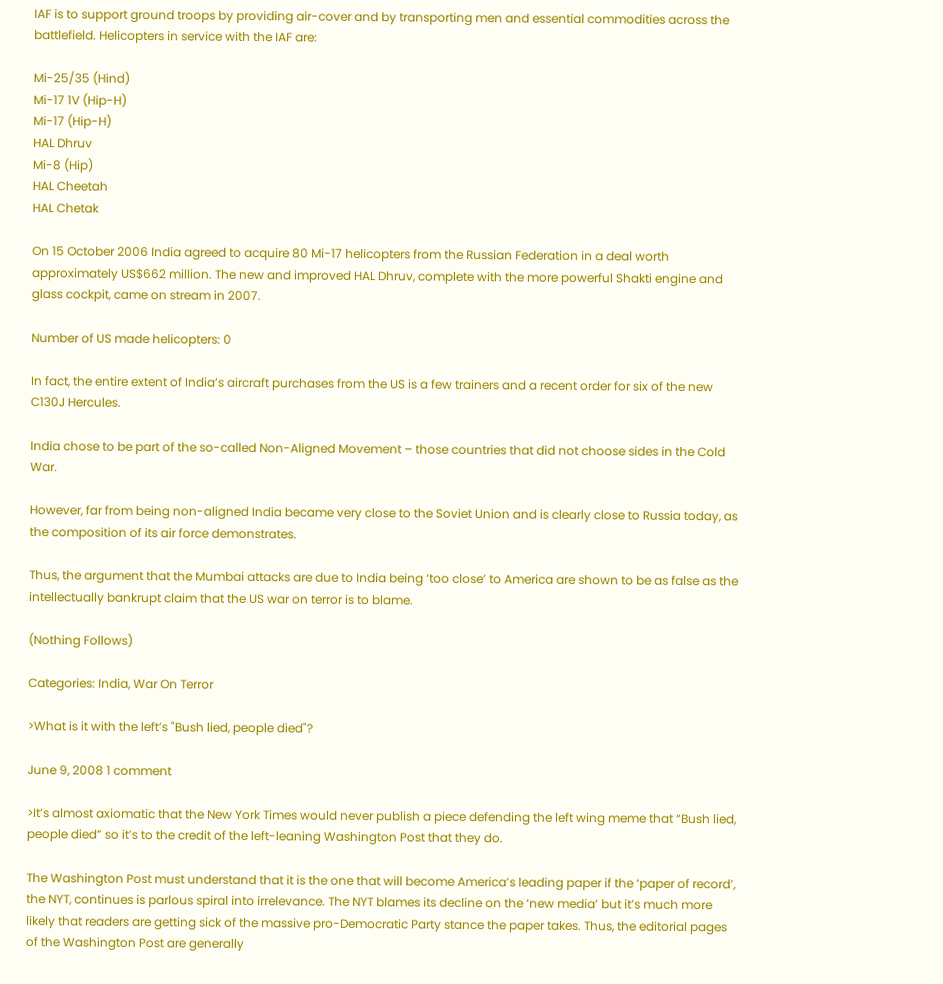IAF is to support ground troops by providing air-cover and by transporting men and essential commodities across the battlefield. Helicopters in service with the IAF are:

Mi-25/35 (Hind)
Mi-17 1V (Hip-H)
Mi-17 (Hip-H)
HAL Dhruv
Mi-8 (Hip)
HAL Cheetah
HAL Chetak

On 15 October 2006 India agreed to acquire 80 Mi-17 helicopters from the Russian Federation in a deal worth approximately US$662 million. The new and improved HAL Dhruv, complete with the more powerful Shakti engine and glass cockpit, came on stream in 2007.

Number of US made helicopters: 0

In fact, the entire extent of India’s aircraft purchases from the US is a few trainers and a recent order for six of the new C130J Hercules.

India chose to be part of the so-called Non-Aligned Movement – those countries that did not choose sides in the Cold War.

However, far from being non-aligned India became very close to the Soviet Union and is clearly close to Russia today, as the composition of its air force demonstrates.

Thus, the argument that the Mumbai attacks are due to India being ‘too close’ to America are shown to be as false as the intellectually bankrupt claim that the US war on terror is to blame.

(Nothing Follows)

Categories: India, War On Terror

>What is it with the left’s "Bush lied, people died"?

June 9, 2008 1 comment

>It’s almost axiomatic that the New York Times would never publish a piece defending the left wing meme that “Bush lied, people died” so it’s to the credit of the left-leaning Washington Post that they do.

The Washington Post must understand that it is the one that will become America’s leading paper if the ‘paper of record’, the NYT, continues is parlous spiral into irrelevance. The NYT blames its decline on the ‘new media’ but it’s much more likely that readers are getting sick of the massive pro-Democratic Party stance the paper takes. Thus, the editorial pages of the Washington Post are generally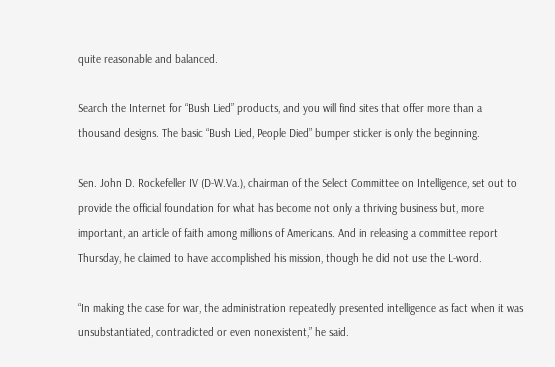quite reasonable and balanced.

Search the Internet for “Bush Lied” products, and you will find sites that offer more than a thousand designs. The basic “Bush Lied, People Died” bumper sticker is only the beginning.

Sen. John D. Rockefeller IV (D-W.Va.), chairman of the Select Committee on Intelligence, set out to provide the official foundation for what has become not only a thriving business but, more important, an article of faith among millions of Americans. And in releasing a committee report Thursday, he claimed to have accomplished his mission, though he did not use the L-word.

“In making the case for war, the administration repeatedly presented intelligence as fact when it was unsubstantiated, contradicted or even nonexistent,” he said.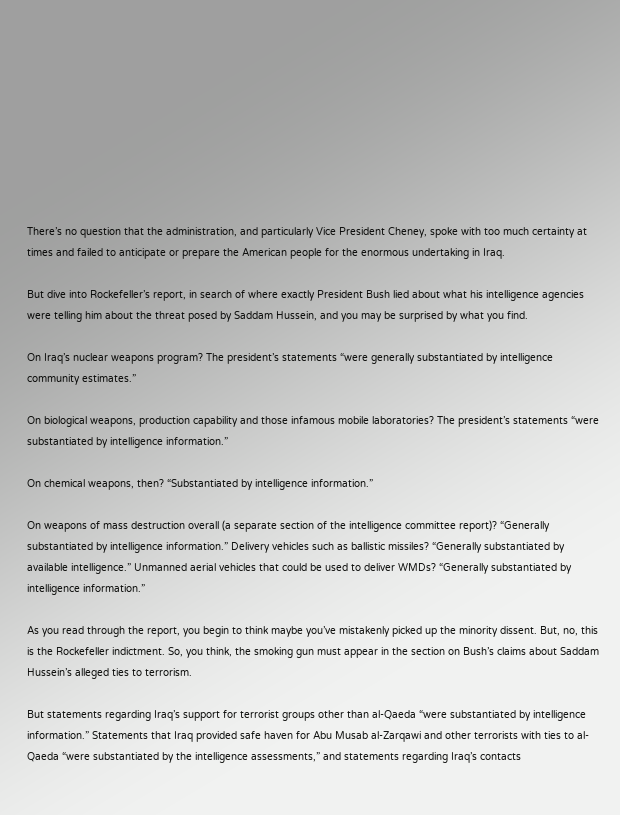There’s no question that the administration, and particularly Vice President Cheney, spoke with too much certainty at times and failed to anticipate or prepare the American people for the enormous undertaking in Iraq.

But dive into Rockefeller’s report, in search of where exactly President Bush lied about what his intelligence agencies were telling him about the threat posed by Saddam Hussein, and you may be surprised by what you find.

On Iraq’s nuclear weapons program? The president’s statements “were generally substantiated by intelligence community estimates.”

On biological weapons, production capability and those infamous mobile laboratories? The president’s statements “were substantiated by intelligence information.”

On chemical weapons, then? “Substantiated by intelligence information.”

On weapons of mass destruction overall (a separate section of the intelligence committee report)? “Generally substantiated by intelligence information.” Delivery vehicles such as ballistic missiles? “Generally substantiated by available intelligence.” Unmanned aerial vehicles that could be used to deliver WMDs? “Generally substantiated by intelligence information.”

As you read through the report, you begin to think maybe you’ve mistakenly picked up the minority dissent. But, no, this is the Rockefeller indictment. So, you think, the smoking gun must appear in the section on Bush’s claims about Saddam Hussein’s alleged ties to terrorism.

But statements regarding Iraq’s support for terrorist groups other than al-Qaeda “were substantiated by intelligence information.” Statements that Iraq provided safe haven for Abu Musab al-Zarqawi and other terrorists with ties to al-Qaeda “were substantiated by the intelligence assessments,” and statements regarding Iraq’s contacts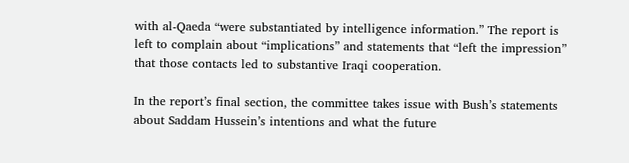with al-Qaeda “were substantiated by intelligence information.” The report is left to complain about “implications” and statements that “left the impression” that those contacts led to substantive Iraqi cooperation.

In the report’s final section, the committee takes issue with Bush’s statements about Saddam Hussein’s intentions and what the future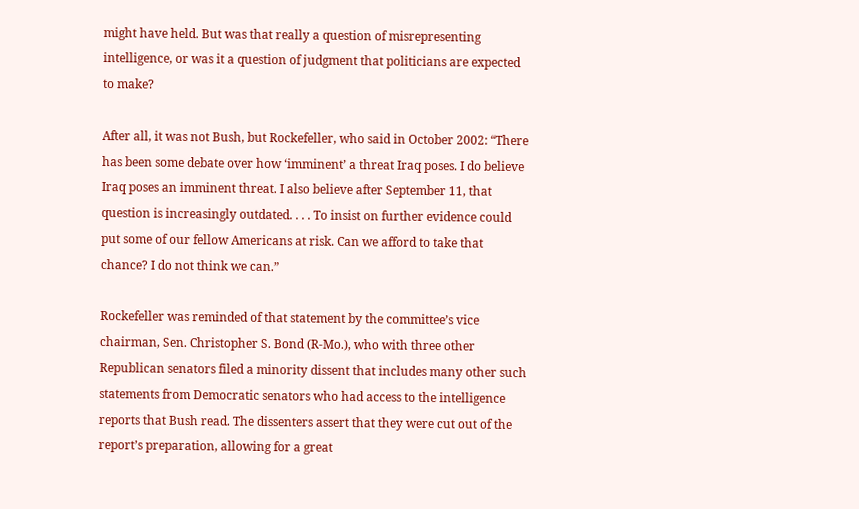might have held. But was that really a question of misrepresenting intelligence, or was it a question of judgment that politicians are expected to make?

After all, it was not Bush, but Rockefeller, who said in October 2002: “There has been some debate over how ‘imminent’ a threat Iraq poses. I do believe Iraq poses an imminent threat. I also believe after September 11, that question is increasingly outdated. . . . To insist on further evidence could put some of our fellow Americans at risk. Can we afford to take that chance? I do not think we can.”

Rockefeller was reminded of that statement by the committee’s vice chairman, Sen. Christopher S. Bond (R-Mo.), who with three other Republican senators filed a minority dissent that includes many other such statements from Democratic senators who had access to the intelligence reports that Bush read. The dissenters assert that they were cut out of the report’s preparation, allowing for a great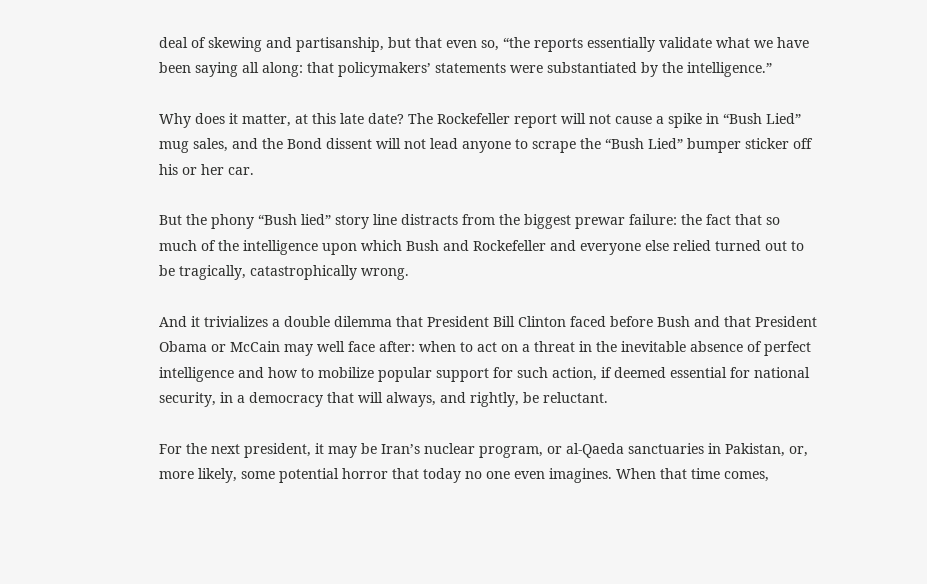deal of skewing and partisanship, but that even so, “the reports essentially validate what we have been saying all along: that policymakers’ statements were substantiated by the intelligence.”

Why does it matter, at this late date? The Rockefeller report will not cause a spike in “Bush Lied” mug sales, and the Bond dissent will not lead anyone to scrape the “Bush Lied” bumper sticker off his or her car.

But the phony “Bush lied” story line distracts from the biggest prewar failure: the fact that so much of the intelligence upon which Bush and Rockefeller and everyone else relied turned out to be tragically, catastrophically wrong.

And it trivializes a double dilemma that President Bill Clinton faced before Bush and that President Obama or McCain may well face after: when to act on a threat in the inevitable absence of perfect intelligence and how to mobilize popular support for such action, if deemed essential for national security, in a democracy that will always, and rightly, be reluctant.

For the next president, it may be Iran’s nuclear program, or al-Qaeda sanctuaries in Pakistan, or, more likely, some potential horror that today no one even imagines. When that time comes,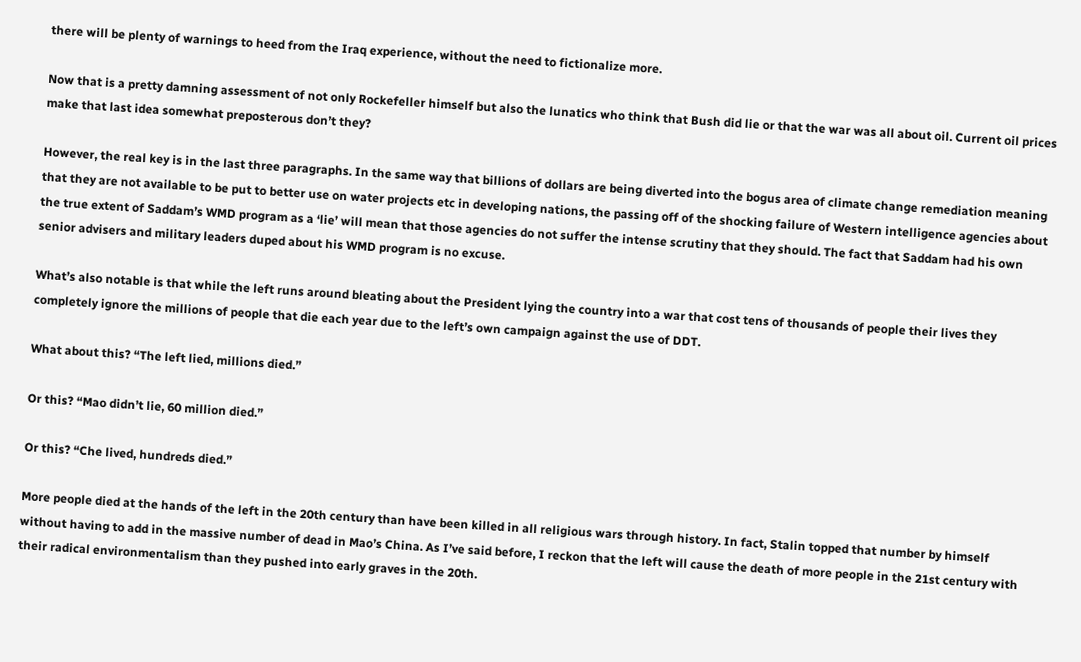there will be plenty of warnings to heed from the Iraq experience, without the need to fictionalize more.

Now that is a pretty damning assessment of not only Rockefeller himself but also the lunatics who think that Bush did lie or that the war was all about oil. Current oil prices make that last idea somewhat preposterous don’t they?

However, the real key is in the last three paragraphs. In the same way that billions of dollars are being diverted into the bogus area of climate change remediation meaning that they are not available to be put to better use on water projects etc in developing nations, the passing off of the shocking failure of Western intelligence agencies about the true extent of Saddam’s WMD program as a ‘lie’ will mean that those agencies do not suffer the intense scrutiny that they should. The fact that Saddam had his own senior advisers and military leaders duped about his WMD program is no excuse.

What’s also notable is that while the left runs around bleating about the President lying the country into a war that cost tens of thousands of people their lives they completely ignore the millions of people that die each year due to the left’s own campaign against the use of DDT.

What about this? “The left lied, millions died.”

Or this? “Mao didn’t lie, 60 million died.”

Or this? “Che lived, hundreds died.”

More people died at the hands of the left in the 20th century than have been killed in all religious wars through history. In fact, Stalin topped that number by himself without having to add in the massive number of dead in Mao’s China. As I’ve said before, I reckon that the left will cause the death of more people in the 21st century with their radical environmentalism than they pushed into early graves in the 20th.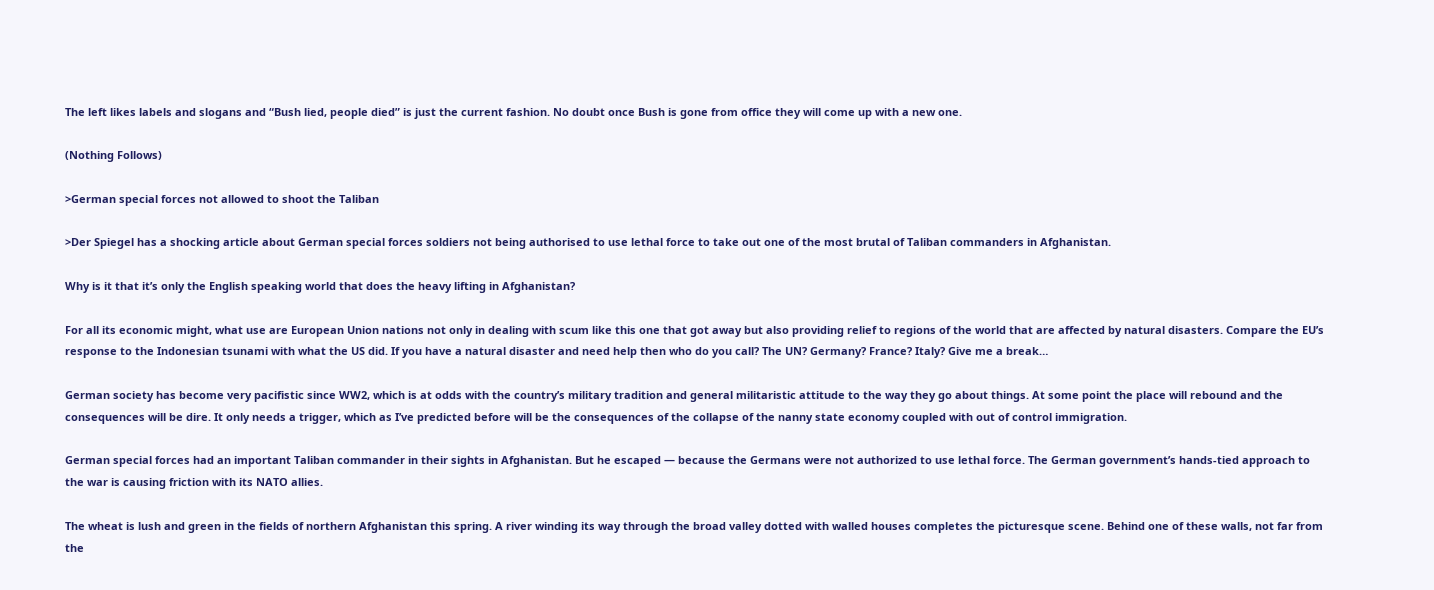The left likes labels and slogans and “Bush lied, people died” is just the current fashion. No doubt once Bush is gone from office they will come up with a new one.

(Nothing Follows)

>German special forces not allowed to shoot the Taliban

>Der Spiegel has a shocking article about German special forces soldiers not being authorised to use lethal force to take out one of the most brutal of Taliban commanders in Afghanistan.

Why is it that it’s only the English speaking world that does the heavy lifting in Afghanistan?

For all its economic might, what use are European Union nations not only in dealing with scum like this one that got away but also providing relief to regions of the world that are affected by natural disasters. Compare the EU’s response to the Indonesian tsunami with what the US did. If you have a natural disaster and need help then who do you call? The UN? Germany? France? Italy? Give me a break…

German society has become very pacifistic since WW2, which is at odds with the country’s military tradition and general militaristic attitude to the way they go about things. At some point the place will rebound and the consequences will be dire. It only needs a trigger, which as I’ve predicted before will be the consequences of the collapse of the nanny state economy coupled with out of control immigration.

German special forces had an important Taliban commander in their sights in Afghanistan. But he escaped — because the Germans were not authorized to use lethal force. The German government’s hands-tied approach to the war is causing friction with its NATO allies.

The wheat is lush and green in the fields of northern Afghanistan this spring. A river winding its way through the broad valley dotted with walled houses completes the picturesque scene. Behind one of these walls, not far from the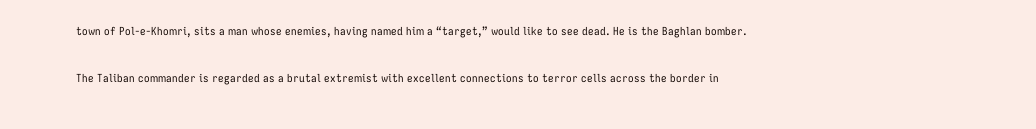town of Pol-e-Khomri, sits a man whose enemies, having named him a “target,” would like to see dead. He is the Baghlan bomber.

The Taliban commander is regarded as a brutal extremist with excellent connections to terror cells across the border in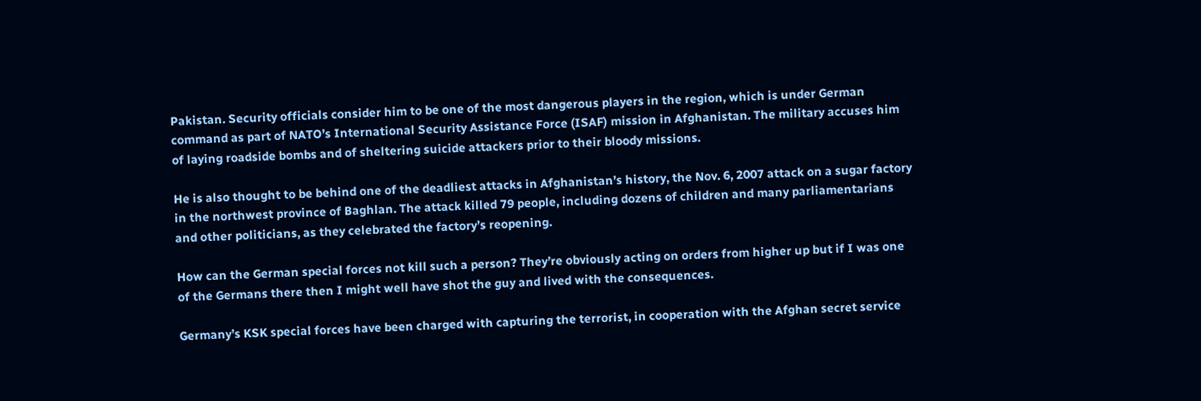Pakistan. Security officials consider him to be one of the most dangerous players in the region, which is under German command as part of NATO’s International Security Assistance Force (ISAF) mission in Afghanistan. The military accuses him of laying roadside bombs and of sheltering suicide attackers prior to their bloody missions.

He is also thought to be behind one of the deadliest attacks in Afghanistan’s history, the Nov. 6, 2007 attack on a sugar factory in the northwest province of Baghlan. The attack killed 79 people, including dozens of children and many parliamentarians and other politicians, as they celebrated the factory’s reopening.

How can the German special forces not kill such a person? They’re obviously acting on orders from higher up but if I was one of the Germans there then I might well have shot the guy and lived with the consequences.

Germany’s KSK special forces have been charged with capturing the terrorist, in cooperation with the Afghan secret service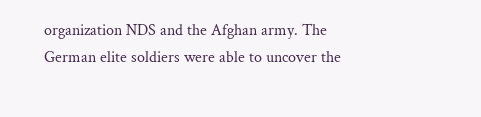organization NDS and the Afghan army. The German elite soldiers were able to uncover the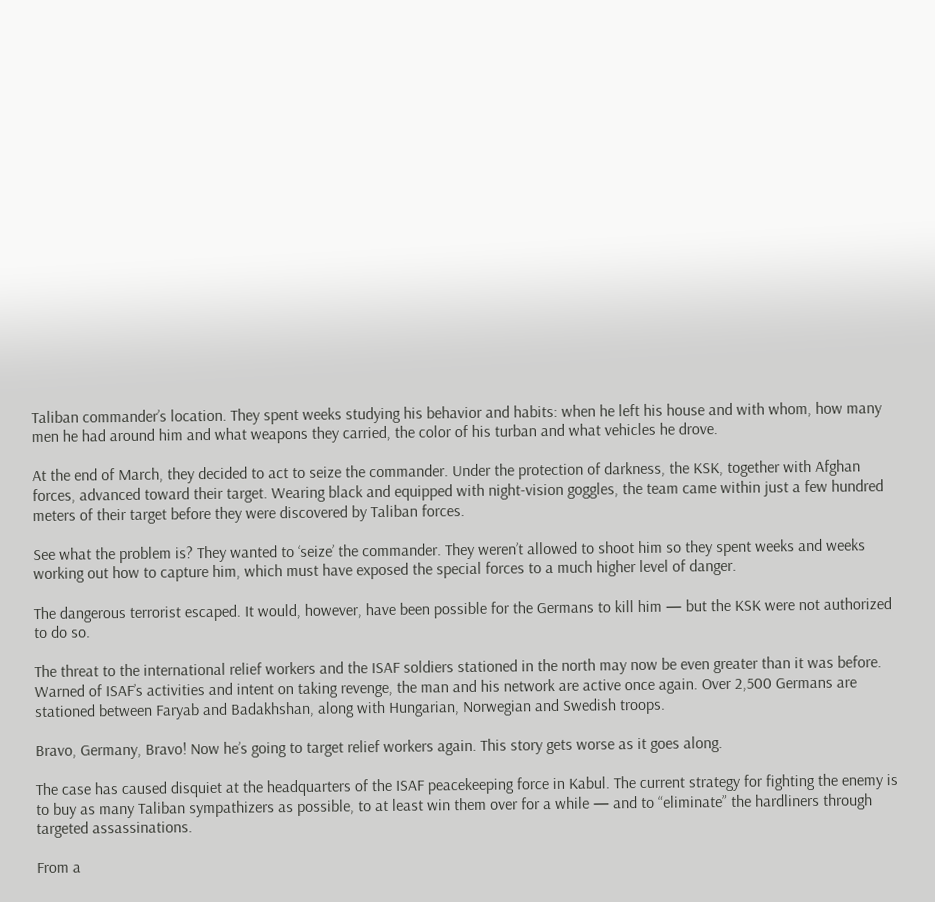Taliban commander’s location. They spent weeks studying his behavior and habits: when he left his house and with whom, how many men he had around him and what weapons they carried, the color of his turban and what vehicles he drove.

At the end of March, they decided to act to seize the commander. Under the protection of darkness, the KSK, together with Afghan forces, advanced toward their target. Wearing black and equipped with night-vision goggles, the team came within just a few hundred meters of their target before they were discovered by Taliban forces.

See what the problem is? They wanted to ‘seize’ the commander. They weren’t allowed to shoot him so they spent weeks and weeks working out how to capture him, which must have exposed the special forces to a much higher level of danger.

The dangerous terrorist escaped. It would, however, have been possible for the Germans to kill him — but the KSK were not authorized to do so.

The threat to the international relief workers and the ISAF soldiers stationed in the north may now be even greater than it was before. Warned of ISAF’s activities and intent on taking revenge, the man and his network are active once again. Over 2,500 Germans are stationed between Faryab and Badakhshan, along with Hungarian, Norwegian and Swedish troops.

Bravo, Germany, Bravo! Now he’s going to target relief workers again. This story gets worse as it goes along.

The case has caused disquiet at the headquarters of the ISAF peacekeeping force in Kabul. The current strategy for fighting the enemy is to buy as many Taliban sympathizers as possible, to at least win them over for a while — and to “eliminate” the hardliners through targeted assassinations.

From a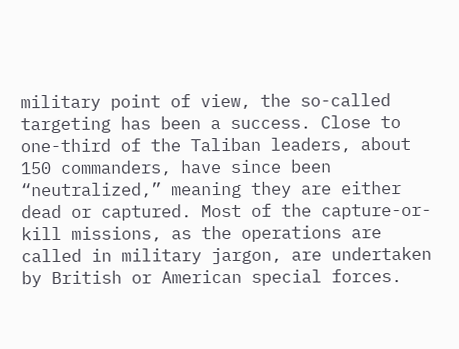military point of view, the so-called targeting has been a success. Close to one-third of the Taliban leaders, about 150 commanders, have since been “neutralized,” meaning they are either dead or captured. Most of the capture-or-kill missions, as the operations are called in military jargon, are undertaken by British or American special forces.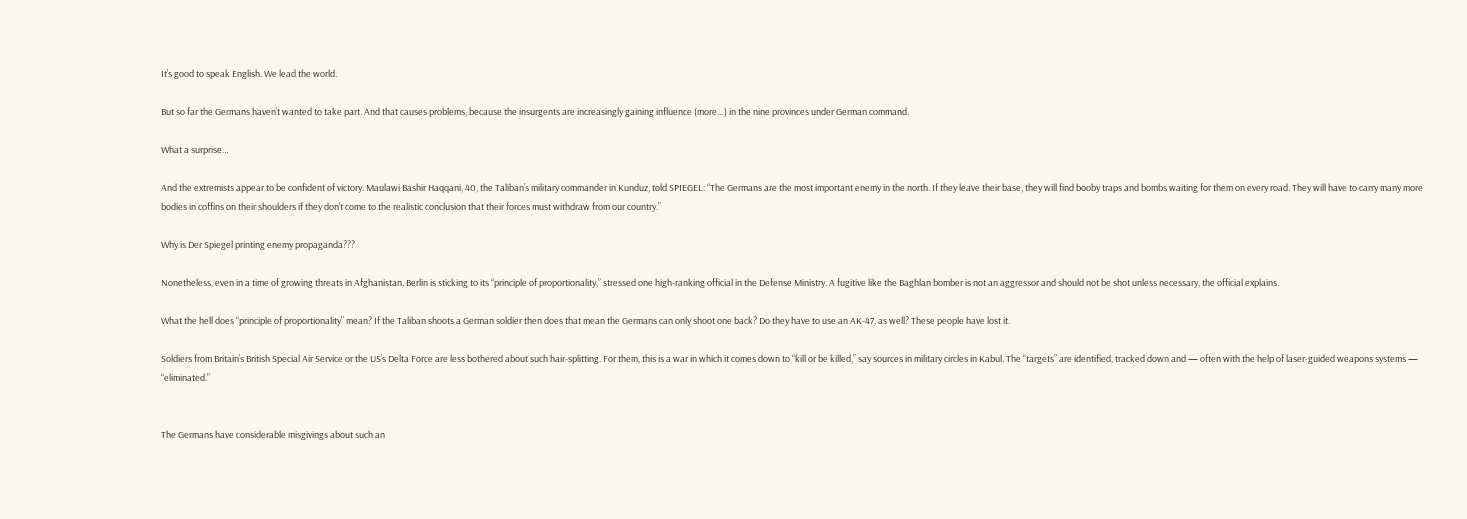It’s good to speak English. We lead the world.

But so far the Germans haven’t wanted to take part. And that causes problems, because the insurgents are increasingly gaining influence (more…) in the nine provinces under German command.

What a surprise…

And the extremists appear to be confident of victory. Maulawi Bashir Haqqani, 40, the Taliban’s military commander in Kunduz, told SPIEGEL: “The Germans are the most important enemy in the north. If they leave their base, they will find booby traps and bombs waiting for them on every road. They will have to carry many more bodies in coffins on their shoulders if they don’t come to the realistic conclusion that their forces must withdraw from our country.”

Why is Der Spiegel printing enemy propaganda???

Nonetheless, even in a time of growing threats in Afghanistan, Berlin is sticking to its “principle of proportionality,” stressed one high-ranking official in the Defense Ministry. A fugitive like the Baghlan bomber is not an aggressor and should not be shot unless necessary, the official explains.

What the hell does “principle of proportionality” mean? If the Taliban shoots a German soldier then does that mean the Germans can only shoot one back? Do they have to use an AK-47, as well? These people have lost it.

Soldiers from Britain’s British Special Air Service or the US’s Delta Force are less bothered about such hair-splitting. For them, this is a war in which it comes down to “kill or be killed,” say sources in military circles in Kabul. The “targets” are identified, tracked down and — often with the help of laser-guided weapons systems — “eliminated.”


The Germans have considerable misgivings about such an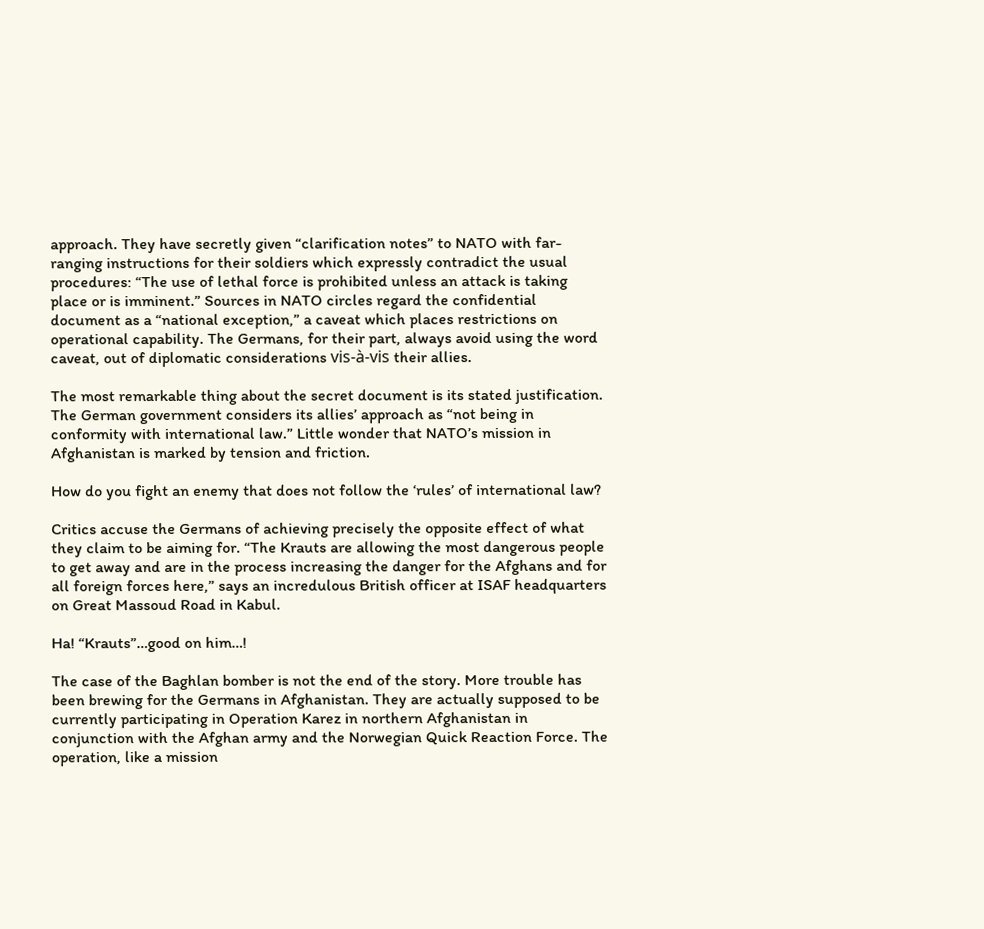approach. They have secretly given “clarification notes” to NATO with far-ranging instructions for their soldiers which expressly contradict the usual procedures: “The use of lethal force is prohibited unless an attack is taking place or is imminent.” Sources in NATO circles regard the confidential document as a “national exception,” a caveat which places restrictions on operational capability. The Germans, for their part, always avoid using the word caveat, out of diplomatic considerations vis-à-vis their allies.

The most remarkable thing about the secret document is its stated justification. The German government considers its allies’ approach as “not being in conformity with international law.” Little wonder that NATO’s mission in Afghanistan is marked by tension and friction.

How do you fight an enemy that does not follow the ‘rules’ of international law?

Critics accuse the Germans of achieving precisely the opposite effect of what they claim to be aiming for. “The Krauts are allowing the most dangerous people to get away and are in the process increasing the danger for the Afghans and for all foreign forces here,” says an incredulous British officer at ISAF headquarters on Great Massoud Road in Kabul.

Ha! “Krauts”…good on him…!

The case of the Baghlan bomber is not the end of the story. More trouble has been brewing for the Germans in Afghanistan. They are actually supposed to be currently participating in Operation Karez in northern Afghanistan in conjunction with the Afghan army and the Norwegian Quick Reaction Force. The operation, like a mission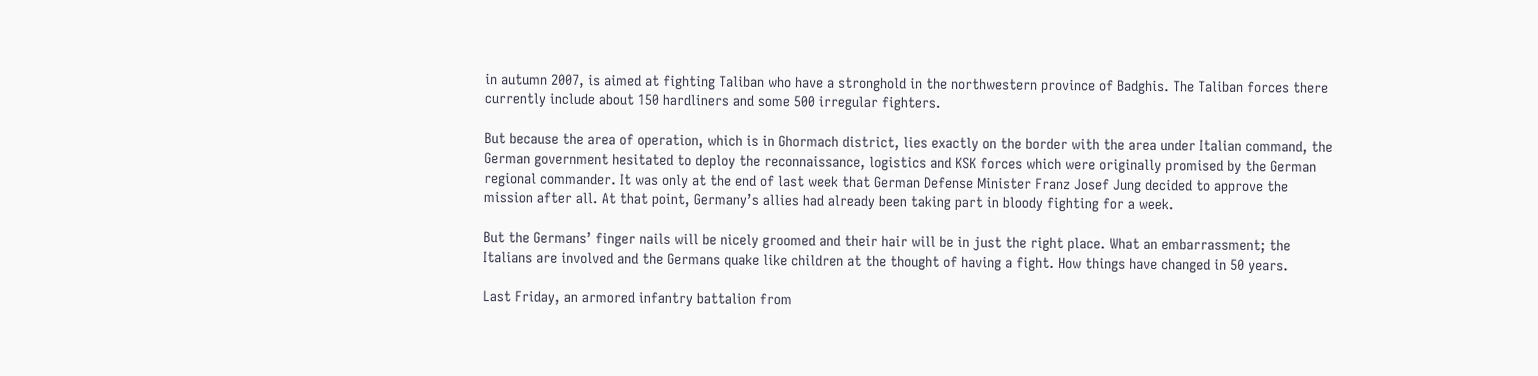in autumn 2007, is aimed at fighting Taliban who have a stronghold in the northwestern province of Badghis. The Taliban forces there currently include about 150 hardliners and some 500 irregular fighters.

But because the area of operation, which is in Ghormach district, lies exactly on the border with the area under Italian command, the German government hesitated to deploy the reconnaissance, logistics and KSK forces which were originally promised by the German regional commander. It was only at the end of last week that German Defense Minister Franz Josef Jung decided to approve the mission after all. At that point, Germany’s allies had already been taking part in bloody fighting for a week.

But the Germans’ finger nails will be nicely groomed and their hair will be in just the right place. What an embarrassment; the Italians are involved and the Germans quake like children at the thought of having a fight. How things have changed in 50 years.

Last Friday, an armored infantry battalion from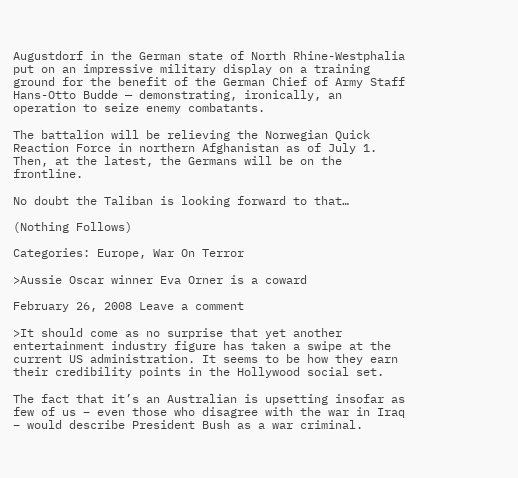Augustdorf in the German state of North Rhine-Westphalia put on an impressive military display on a training ground for the benefit of the German Chief of Army Staff Hans-Otto Budde — demonstrating, ironically, an operation to seize enemy combatants.

The battalion will be relieving the Norwegian Quick Reaction Force in northern Afghanistan as of July 1. Then, at the latest, the Germans will be on the frontline.

No doubt the Taliban is looking forward to that…

(Nothing Follows)

Categories: Europe, War On Terror

>Aussie Oscar winner Eva Orner is a coward

February 26, 2008 Leave a comment

>It should come as no surprise that yet another entertainment industry figure has taken a swipe at the current US administration. It seems to be how they earn their credibility points in the Hollywood social set.

The fact that it’s an Australian is upsetting insofar as few of us – even those who disagree with the war in Iraq – would describe President Bush as a war criminal.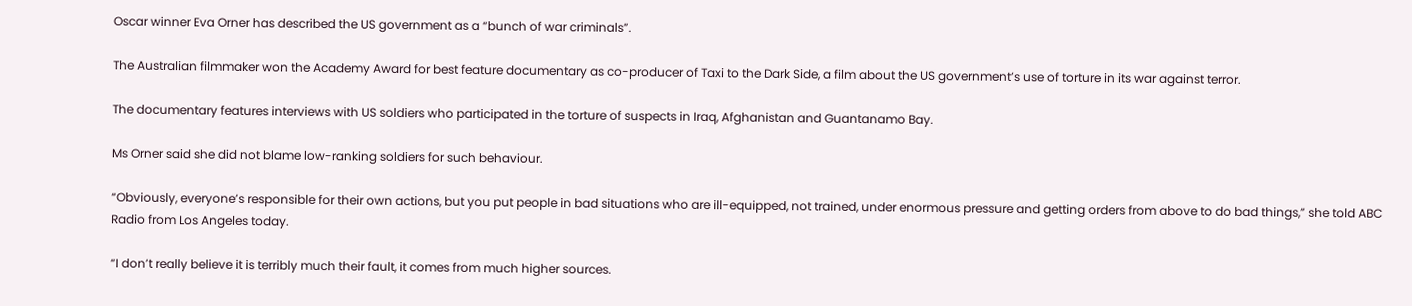Oscar winner Eva Orner has described the US government as a “bunch of war criminals”.

The Australian filmmaker won the Academy Award for best feature documentary as co-producer of Taxi to the Dark Side, a film about the US government’s use of torture in its war against terror.

The documentary features interviews with US soldiers who participated in the torture of suspects in Iraq, Afghanistan and Guantanamo Bay.

Ms Orner said she did not blame low-ranking soldiers for such behaviour.

“Obviously, everyone’s responsible for their own actions, but you put people in bad situations who are ill-equipped, not trained, under enormous pressure and getting orders from above to do bad things,” she told ABC Radio from Los Angeles today.

“I don’t really believe it is terribly much their fault, it comes from much higher sources.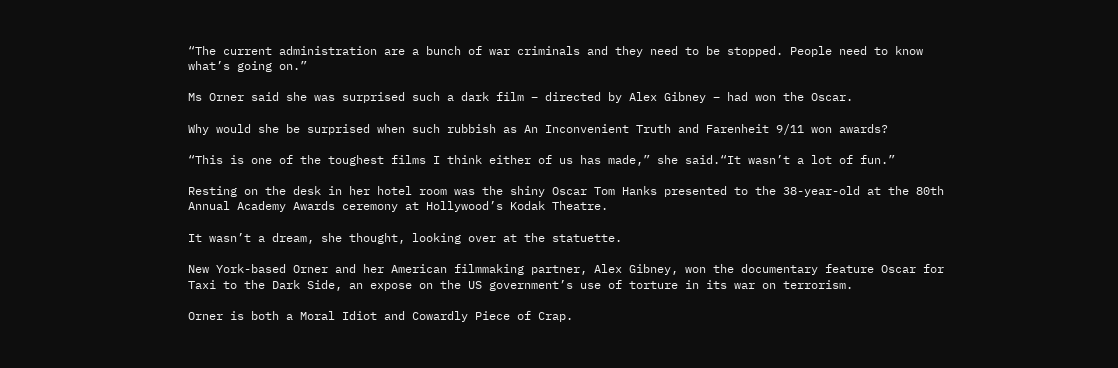“The current administration are a bunch of war criminals and they need to be stopped. People need to know what’s going on.”

Ms Orner said she was surprised such a dark film – directed by Alex Gibney – had won the Oscar.

Why would she be surprised when such rubbish as An Inconvenient Truth and Farenheit 9/11 won awards?

“This is one of the toughest films I think either of us has made,” she said.“It wasn’t a lot of fun.”

Resting on the desk in her hotel room was the shiny Oscar Tom Hanks presented to the 38-year-old at the 80th Annual Academy Awards ceremony at Hollywood’s Kodak Theatre.

It wasn’t a dream, she thought, looking over at the statuette.

New York-based Orner and her American filmmaking partner, Alex Gibney, won the documentary feature Oscar for Taxi to the Dark Side, an expose on the US government’s use of torture in its war on terrorism.

Orner is both a Moral Idiot and Cowardly Piece of Crap.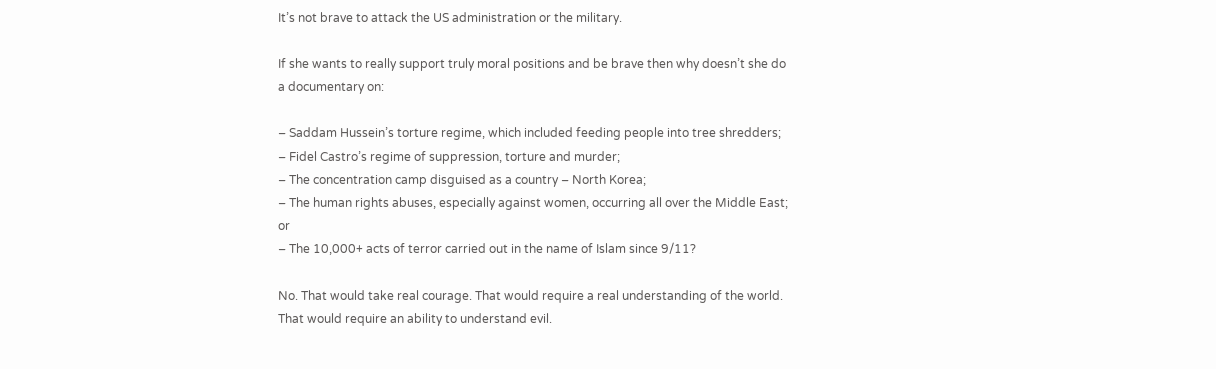It’s not brave to attack the US administration or the military.

If she wants to really support truly moral positions and be brave then why doesn’t she do a documentary on:

– Saddam Hussein’s torture regime, which included feeding people into tree shredders;
– Fidel Castro’s regime of suppression, torture and murder;
– The concentration camp disguised as a country – North Korea;
– The human rights abuses, especially against women, occurring all over the Middle East; or
– The 10,000+ acts of terror carried out in the name of Islam since 9/11?

No. That would take real courage. That would require a real understanding of the world. That would require an ability to understand evil.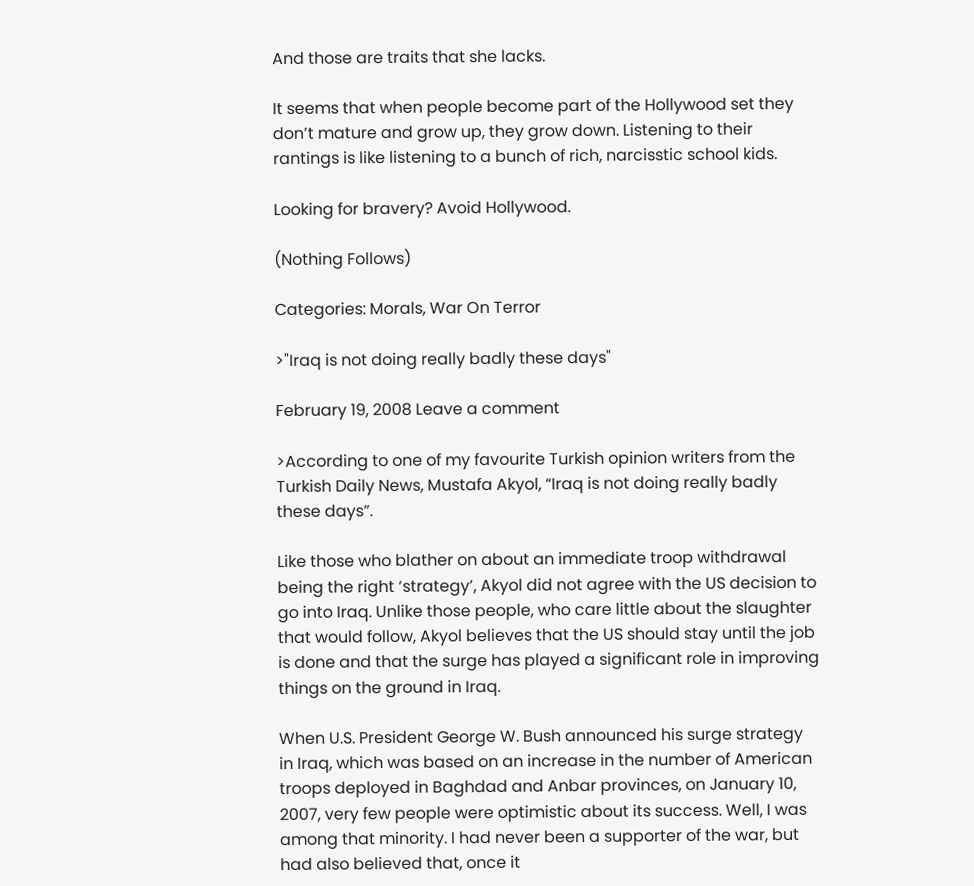And those are traits that she lacks.

It seems that when people become part of the Hollywood set they don’t mature and grow up, they grow down. Listening to their rantings is like listening to a bunch of rich, narcisstic school kids.

Looking for bravery? Avoid Hollywood.

(Nothing Follows)

Categories: Morals, War On Terror

>"Iraq is not doing really badly these days"

February 19, 2008 Leave a comment

>According to one of my favourite Turkish opinion writers from the Turkish Daily News, Mustafa Akyol, “Iraq is not doing really badly these days”.

Like those who blather on about an immediate troop withdrawal being the right ‘strategy’, Akyol did not agree with the US decision to go into Iraq. Unlike those people, who care little about the slaughter that would follow, Akyol believes that the US should stay until the job is done and that the surge has played a significant role in improving things on the ground in Iraq.

When U.S. President George W. Bush announced his surge strategy in Iraq, which was based on an increase in the number of American troops deployed in Baghdad and Anbar provinces, on January 10, 2007, very few people were optimistic about its success. Well, I was among that minority. I had never been a supporter of the war, but had also believed that, once it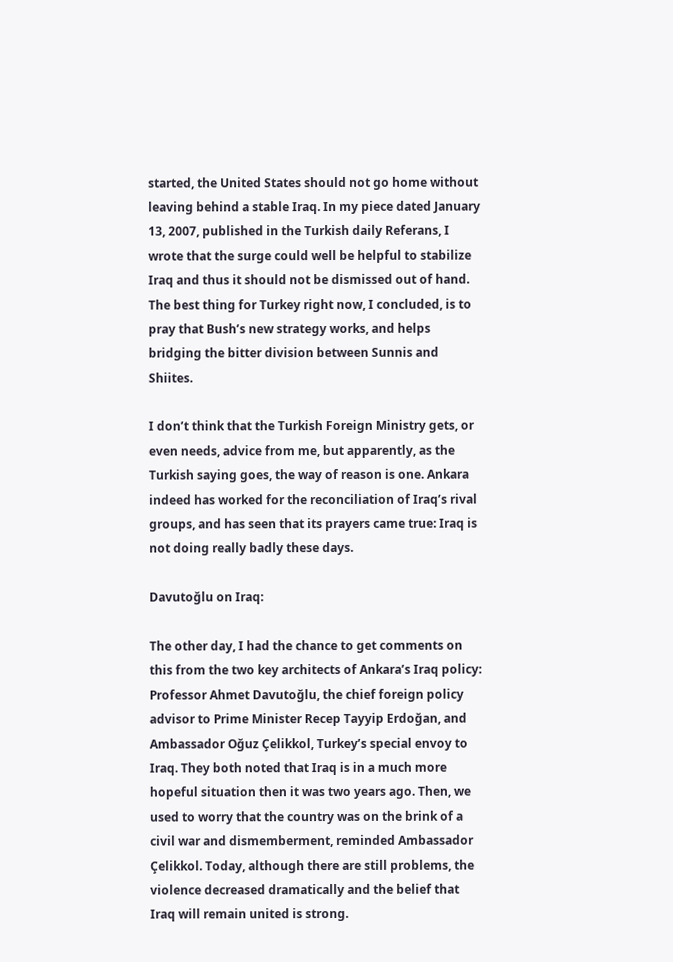started, the United States should not go home without leaving behind a stable Iraq. In my piece dated January 13, 2007, published in the Turkish daily Referans, I wrote that the surge could well be helpful to stabilize Iraq and thus it should not be dismissed out of hand. The best thing for Turkey right now, I concluded, is to pray that Bush’s new strategy works, and helps bridging the bitter division between Sunnis and Shiites.

I don’t think that the Turkish Foreign Ministry gets, or even needs, advice from me, but apparently, as the Turkish saying goes, the way of reason is one. Ankara indeed has worked for the reconciliation of Iraq’s rival groups, and has seen that its prayers came true: Iraq is not doing really badly these days.

Davutoğlu on Iraq:

The other day, I had the chance to get comments on this from the two key architects of Ankara’s Iraq policy: Professor Ahmet Davutoğlu, the chief foreign policy advisor to Prime Minister Recep Tayyip Erdoğan, and Ambassador Oğuz Çelikkol, Turkey’s special envoy to Iraq. They both noted that Iraq is in a much more hopeful situation then it was two years ago. Then, we used to worry that the country was on the brink of a civil war and dismemberment, reminded Ambassador Çelikkol. Today, although there are still problems, the violence decreased dramatically and the belief that Iraq will remain united is strong.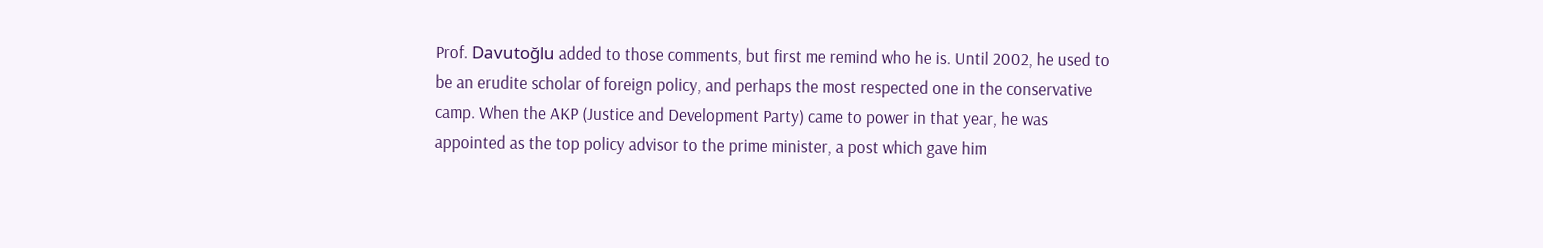Prof. Davutoğlu added to those comments, but first me remind who he is. Until 2002, he used to be an erudite scholar of foreign policy, and perhaps the most respected one in the conservative camp. When the AKP (Justice and Development Party) came to power in that year, he was appointed as the top policy advisor to the prime minister, a post which gave him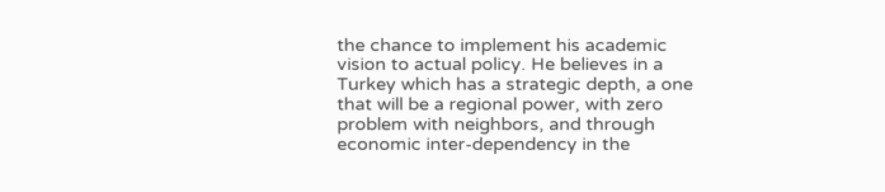the chance to implement his academic vision to actual policy. He believes in a Turkey which has a strategic depth, a one that will be a regional power, with zero problem with neighbors, and through economic inter-dependency in the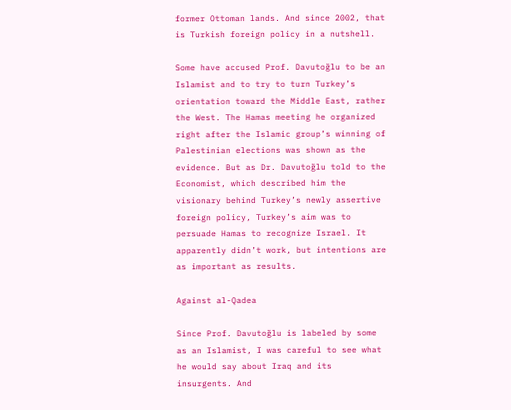former Ottoman lands. And since 2002, that is Turkish foreign policy in a nutshell.

Some have accused Prof. Davutoğlu to be an Islamist and to try to turn Turkey’s orientation toward the Middle East, rather the West. The Hamas meeting he organized right after the Islamic group’s winning of Palestinian elections was shown as the evidence. But as Dr. Davutoğlu told to the Economist, which described him the visionary behind Turkey’s newly assertive foreign policy, Turkey’s aim was to persuade Hamas to recognize Israel. It apparently didn’t work, but intentions are as important as results.

Against al-Qadea

Since Prof. Davutoğlu is labeled by some as an Islamist, I was careful to see what he would say about Iraq and its insurgents. And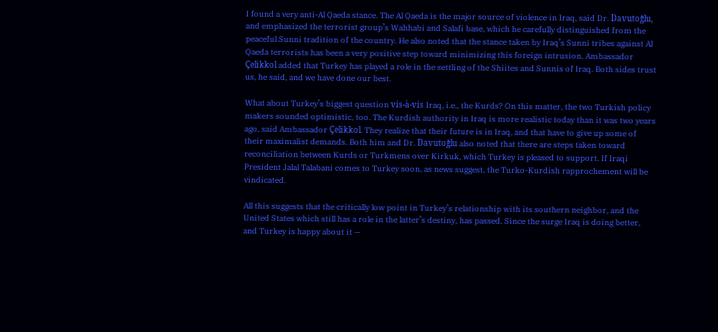I found a very anti-Al Qaeda stance. The Al Qaeda is the major source of violence in Iraq, said Dr. Davutoğlu, and emphasized the terrorist group’s Wahhabi and Salafi base, which he carefully distinguished from the peaceful Sunni tradition of the country. He also noted that the stance taken by Iraq’s Sunni tribes against Al Qaeda terrorists has been a very positive step toward minimizing this foreign intrusion. Ambassador Çelikkol added that Turkey has played a role in the settling of the Shiites and Sunnis of Iraq. Both sides trust us, he said, and we have done our best.

What about Turkey’s biggest question vis-à-vis Iraq, i.e., the Kurds? On this matter, the two Turkish policy makers sounded optimistic, too. The Kurdish authority in Iraq is more realistic today than it was two years ago, said Ambassador Çelikkol. They realize that their future is in Iraq, and that have to give up some of their maximalist demands. Both him and Dr. Davutoğlu also noted that there are steps taken toward reconciliation between Kurds or Turkmens over Kirkuk, which Turkey is pleased to support. If Iraqi President Jalal Talabani comes to Turkey soon, as news suggest, the Turko-Kurdish rapprochement will be vindicated.

All this suggests that the critically low point in Turkey’s relationship with its southern neighbor, and the United States which still has a role in the latter’s destiny, has passed. Since the surge Iraq is doing better, and Turkey is happy about it —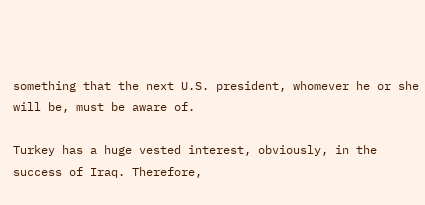something that the next U.S. president, whomever he or she will be, must be aware of.

Turkey has a huge vested interest, obviously, in the success of Iraq. Therefore,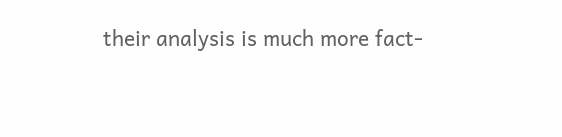their analysis is much more fact-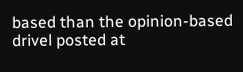based than the opinion-based drivel posted at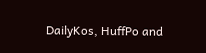DailyKos, HuffPo and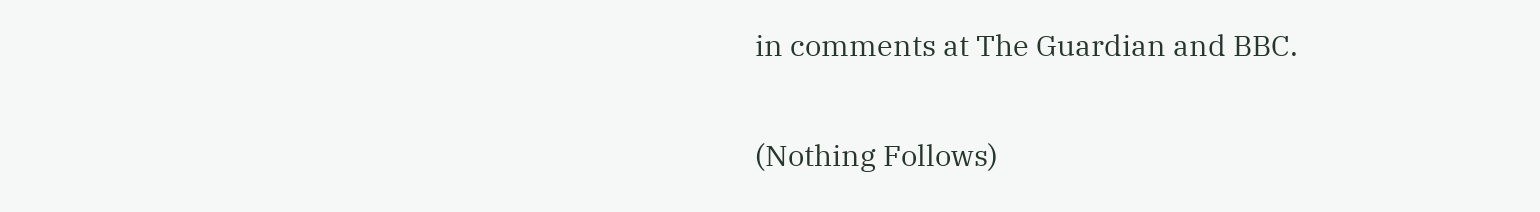in comments at The Guardian and BBC.

(Nothing Follows)